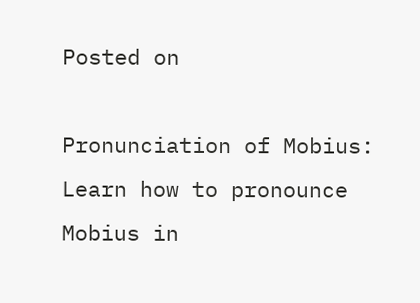Posted on

Pronunciation of Mobius: Learn how to pronounce Mobius in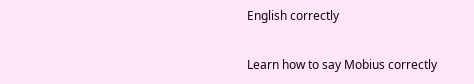English correctly

Learn how to say Mobius correctly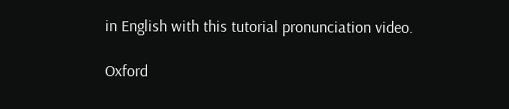in English with this tutorial pronunciation video.

Oxford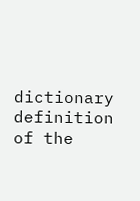dictionary definition of the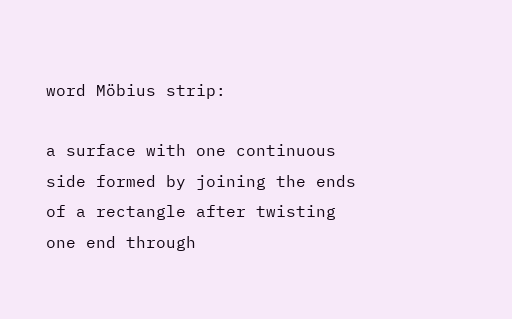word Möbius strip:

a surface with one continuous side formed by joining the ends of a rectangle after twisting one end through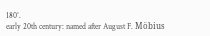180°.
early 20th century: named after August F. Möbius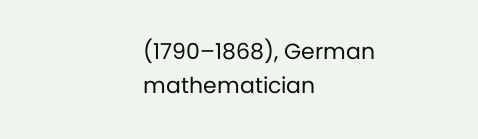(1790–1868), German mathematician